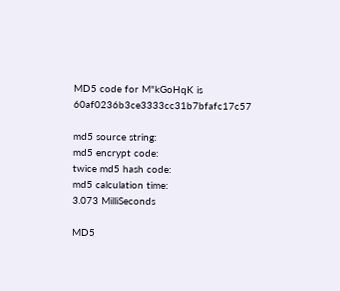MD5 code for M"kGoHqK is 60af0236b3ce3333cc31b7bfafc17c57

md5 source string:
md5 encrypt code:
twice md5 hash code:
md5 calculation time:
3.073 MilliSeconds

MD5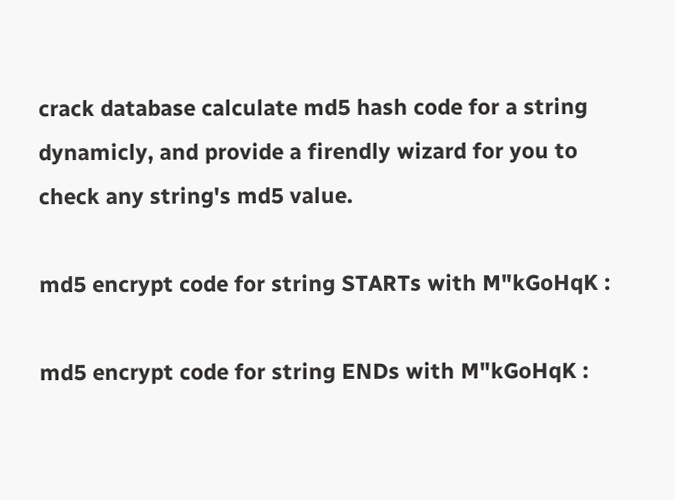crack database calculate md5 hash code for a string dynamicly, and provide a firendly wizard for you to check any string's md5 value.

md5 encrypt code for string STARTs with M"kGoHqK :

md5 encrypt code for string ENDs with M"kGoHqK :